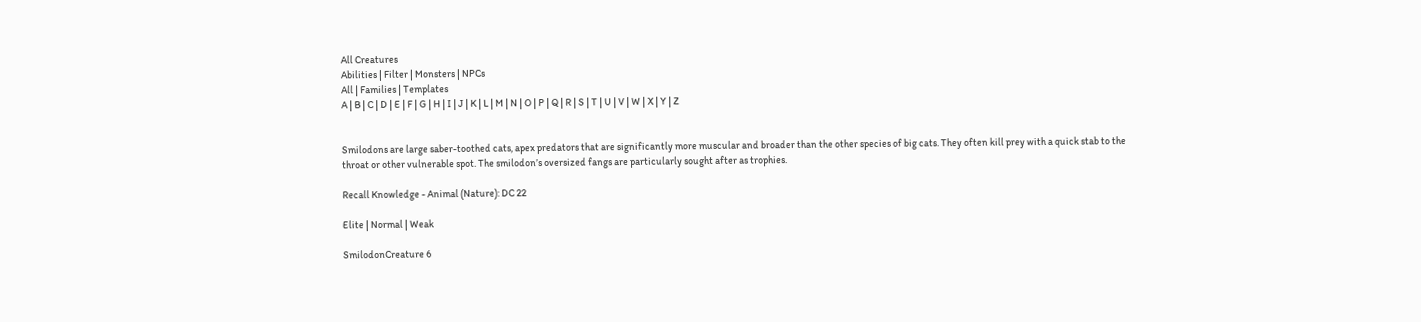All Creatures
Abilities | Filter | Monsters | NPCs
All | Families | Templates
A | B | C | D | E | F | G | H | I | J | K | L | M | N | O | P | Q | R | S | T | U | V | W | X | Y | Z


Smilodons are large saber-toothed cats, apex predators that are significantly more muscular and broader than the other species of big cats. They often kill prey with a quick stab to the throat or other vulnerable spot. The smilodon’s oversized fangs are particularly sought after as trophies.

Recall Knowledge - Animal (Nature): DC 22

Elite | Normal | Weak

SmilodonCreature 6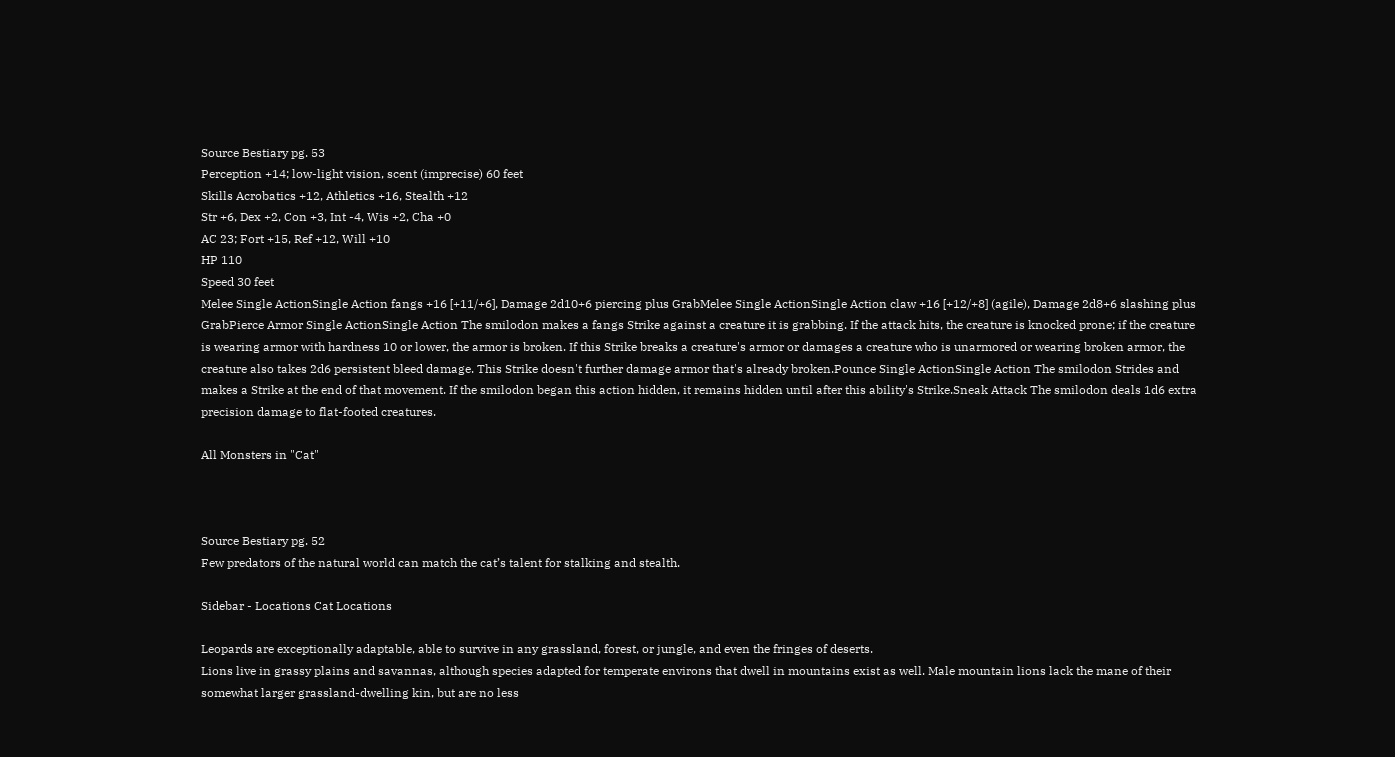Source Bestiary pg. 53
Perception +14; low-light vision, scent (imprecise) 60 feet
Skills Acrobatics +12, Athletics +16, Stealth +12
Str +6, Dex +2, Con +3, Int -4, Wis +2, Cha +0
AC 23; Fort +15, Ref +12, Will +10
HP 110
Speed 30 feet
Melee Single ActionSingle Action fangs +16 [+11/+6], Damage 2d10+6 piercing plus GrabMelee Single ActionSingle Action claw +16 [+12/+8] (agile), Damage 2d8+6 slashing plus GrabPierce Armor Single ActionSingle Action The smilodon makes a fangs Strike against a creature it is grabbing. If the attack hits, the creature is knocked prone; if the creature is wearing armor with hardness 10 or lower, the armor is broken. If this Strike breaks a creature's armor or damages a creature who is unarmored or wearing broken armor, the creature also takes 2d6 persistent bleed damage. This Strike doesn't further damage armor that's already broken.Pounce Single ActionSingle Action The smilodon Strides and makes a Strike at the end of that movement. If the smilodon began this action hidden, it remains hidden until after this ability's Strike.Sneak Attack The smilodon deals 1d6 extra precision damage to flat-footed creatures.

All Monsters in "Cat"



Source Bestiary pg. 52
Few predators of the natural world can match the cat’s talent for stalking and stealth.

Sidebar - Locations Cat Locations

Leopards are exceptionally adaptable, able to survive in any grassland, forest, or jungle, and even the fringes of deserts.
Lions live in grassy plains and savannas, although species adapted for temperate environs that dwell in mountains exist as well. Male mountain lions lack the mane of their somewhat larger grassland-dwelling kin, but are no less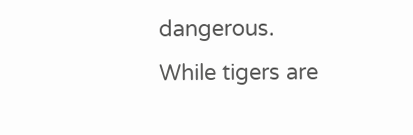dangerous.
While tigers are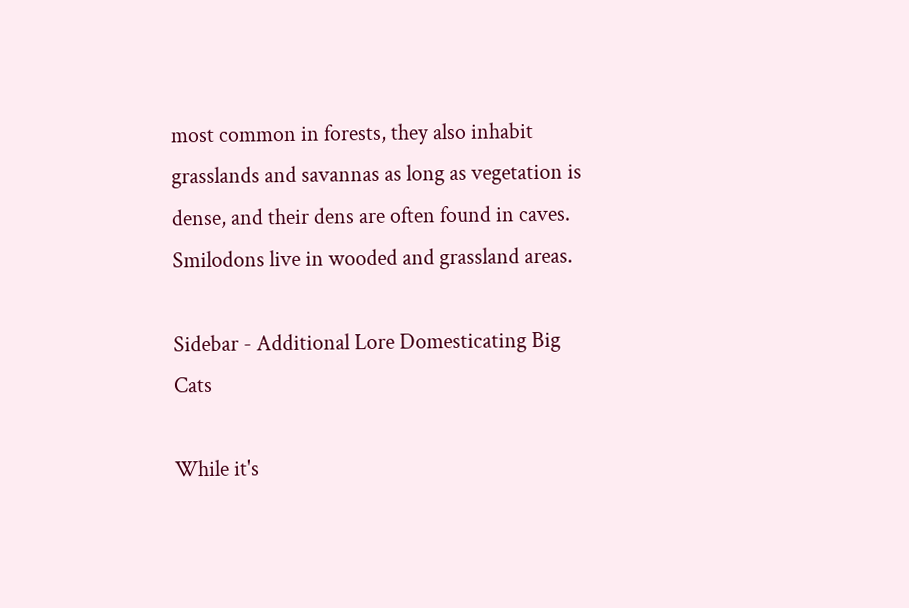most common in forests, they also inhabit grasslands and savannas as long as vegetation is dense, and their dens are often found in caves.
Smilodons live in wooded and grassland areas.

Sidebar - Additional Lore Domesticating Big Cats

While it's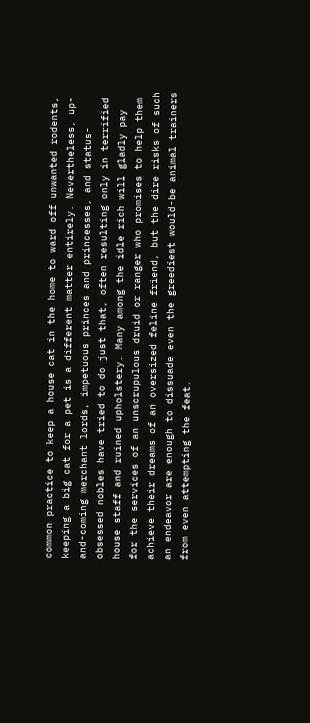common practice to keep a house cat in the home to ward off unwanted rodents, keeping a big cat for a pet is a different matter entirely. Nevertheless, up-and-coming merchant lords, impetuous princes and princesses, and status-obsessed nobles have tried to do just that, often resulting only in terrified house staff and ruined upholstery. Many among the idle rich will gladly pay for the services of an unscrupulous druid or ranger who promises to help them achieve their dreams of an oversized feline friend, but the dire risks of such an endeavor are enough to dissuade even the greediest would-be animal trainers from even attempting the feat.